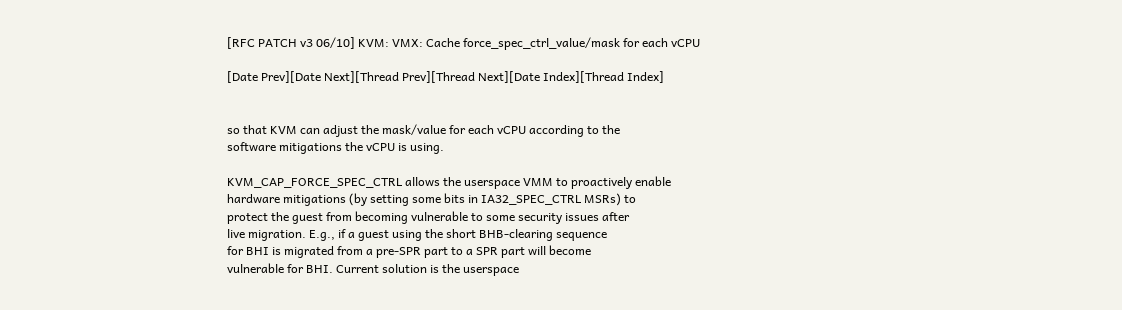[RFC PATCH v3 06/10] KVM: VMX: Cache force_spec_ctrl_value/mask for each vCPU

[Date Prev][Date Next][Thread Prev][Thread Next][Date Index][Thread Index]


so that KVM can adjust the mask/value for each vCPU according to the
software mitigations the vCPU is using.

KVM_CAP_FORCE_SPEC_CTRL allows the userspace VMM to proactively enable
hardware mitigations (by setting some bits in IA32_SPEC_CTRL MSRs) to
protect the guest from becoming vulnerable to some security issues after
live migration. E.g., if a guest using the short BHB-clearing sequence
for BHI is migrated from a pre-SPR part to a SPR part will become
vulnerable for BHI. Current solution is the userspace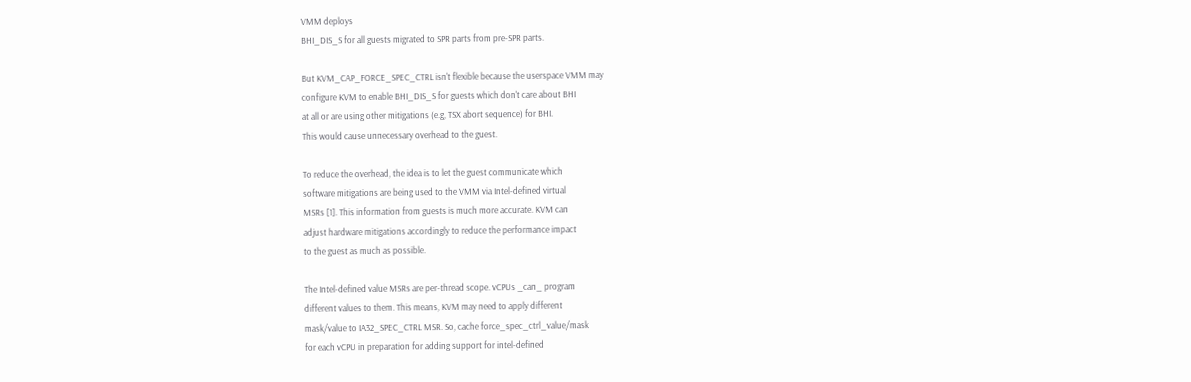VMM deploys
BHI_DIS_S for all guests migrated to SPR parts from pre-SPR parts.

But KVM_CAP_FORCE_SPEC_CTRL isn't flexible because the userspace VMM may
configure KVM to enable BHI_DIS_S for guests which don't care about BHI
at all or are using other mitigations (e.g, TSX abort sequence) for BHI.
This would cause unnecessary overhead to the guest.

To reduce the overhead, the idea is to let the guest communicate which
software mitigations are being used to the VMM via Intel-defined virtual
MSRs [1]. This information from guests is much more accurate. KVM can
adjust hardware mitigations accordingly to reduce the performance impact
to the guest as much as possible.

The Intel-defined value MSRs are per-thread scope. vCPUs _can_ program
different values to them. This means, KVM may need to apply different
mask/value to IA32_SPEC_CTRL MSR. So, cache force_spec_ctrl_value/mask
for each vCPU in preparation for adding support for intel-defined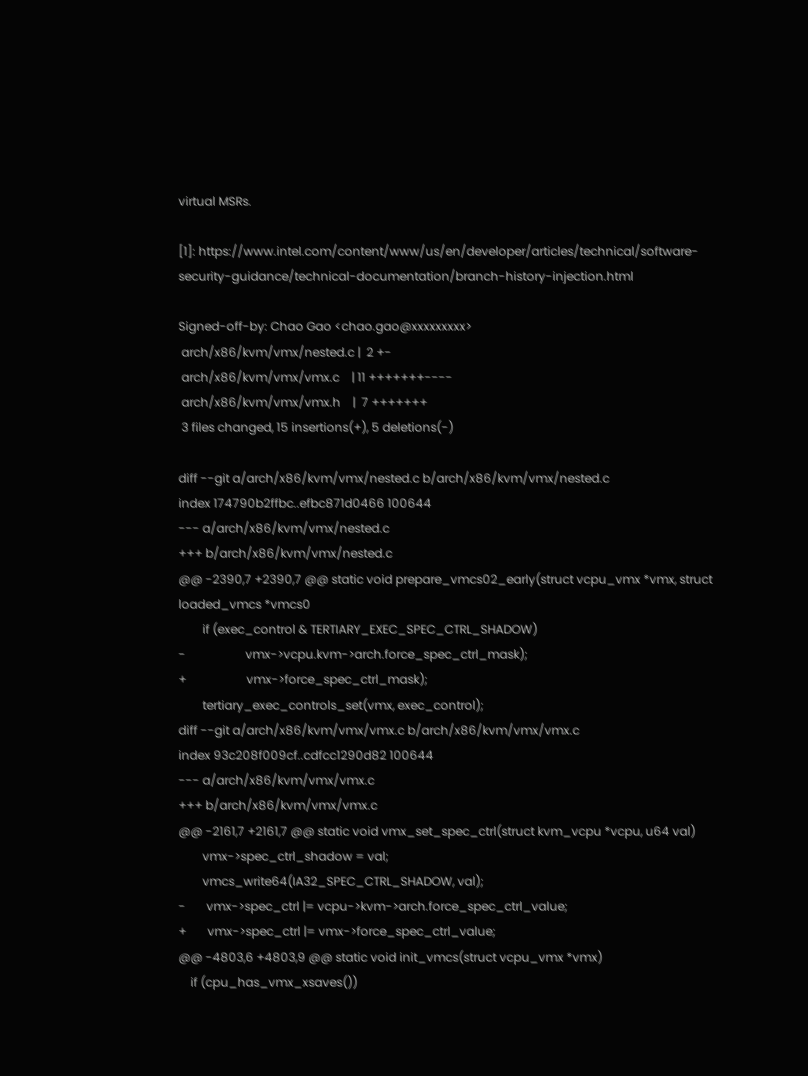virtual MSRs.

[1]: https://www.intel.com/content/www/us/en/developer/articles/technical/software-security-guidance/technical-documentation/branch-history-injection.html

Signed-off-by: Chao Gao <chao.gao@xxxxxxxxx>
 arch/x86/kvm/vmx/nested.c |  2 +-
 arch/x86/kvm/vmx/vmx.c    | 11 +++++++----
 arch/x86/kvm/vmx/vmx.h    |  7 +++++++
 3 files changed, 15 insertions(+), 5 deletions(-)

diff --git a/arch/x86/kvm/vmx/nested.c b/arch/x86/kvm/vmx/nested.c
index 174790b2ffbc..efbc871d0466 100644
--- a/arch/x86/kvm/vmx/nested.c
+++ b/arch/x86/kvm/vmx/nested.c
@@ -2390,7 +2390,7 @@ static void prepare_vmcs02_early(struct vcpu_vmx *vmx, struct loaded_vmcs *vmcs0
        if (exec_control & TERTIARY_EXEC_SPEC_CTRL_SHADOW)
-                    vmx->vcpu.kvm->arch.force_spec_ctrl_mask);
+                    vmx->force_spec_ctrl_mask);
        tertiary_exec_controls_set(vmx, exec_control);
diff --git a/arch/x86/kvm/vmx/vmx.c b/arch/x86/kvm/vmx/vmx.c
index 93c208f009cf..cdfcc1290d82 100644
--- a/arch/x86/kvm/vmx/vmx.c
+++ b/arch/x86/kvm/vmx/vmx.c
@@ -2161,7 +2161,7 @@ static void vmx_set_spec_ctrl(struct kvm_vcpu *vcpu, u64 val)
        vmx->spec_ctrl_shadow = val;
        vmcs_write64(IA32_SPEC_CTRL_SHADOW, val);
-       vmx->spec_ctrl |= vcpu->kvm->arch.force_spec_ctrl_value;
+       vmx->spec_ctrl |= vmx->force_spec_ctrl_value;
@@ -4803,6 +4803,9 @@ static void init_vmcs(struct vcpu_vmx *vmx)
    if (cpu_has_vmx_xsaves())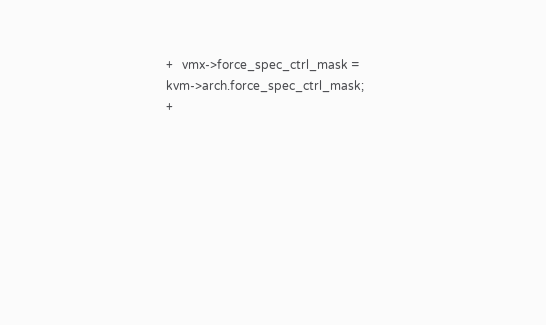+   vmx->force_spec_ctrl_mask = kvm->arch.force_spec_ctrl_mask;
+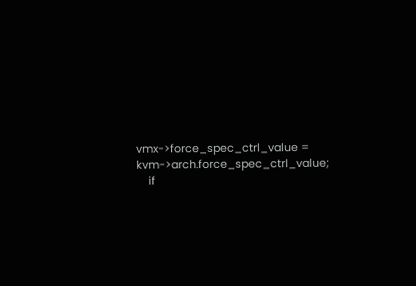vmx->force_spec_ctrl_value = kvm->arch.force_spec_ctrl_value;
    if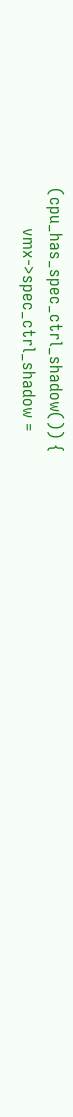(cpu_has_spec_ctrl_shadow()) {
        vmx->spec_ctrl_shadow =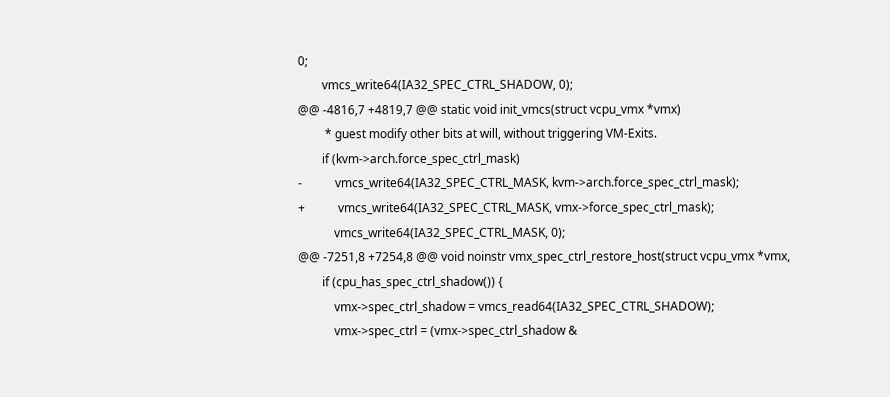0;
        vmcs_write64(IA32_SPEC_CTRL_SHADOW, 0);
@@ -4816,7 +4819,7 @@ static void init_vmcs(struct vcpu_vmx *vmx)
         * guest modify other bits at will, without triggering VM-Exits.
        if (kvm->arch.force_spec_ctrl_mask)
-           vmcs_write64(IA32_SPEC_CTRL_MASK, kvm->arch.force_spec_ctrl_mask);
+           vmcs_write64(IA32_SPEC_CTRL_MASK, vmx->force_spec_ctrl_mask);
            vmcs_write64(IA32_SPEC_CTRL_MASK, 0);
@@ -7251,8 +7254,8 @@ void noinstr vmx_spec_ctrl_restore_host(struct vcpu_vmx *vmx,
        if (cpu_has_spec_ctrl_shadow()) {
            vmx->spec_ctrl_shadow = vmcs_read64(IA32_SPEC_CTRL_SHADOW);
            vmx->spec_ctrl = (vmx->spec_ctrl_shadow &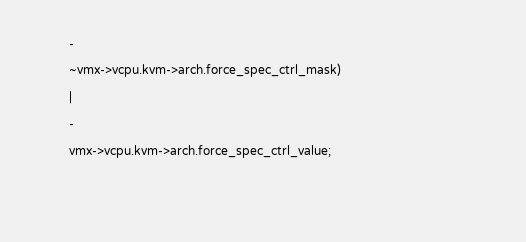-                   ~vmx->vcpu.kvm->arch.force_spec_ctrl_mask) |
-                    vmx->vcpu.kvm->arch.force_spec_ctrl_value;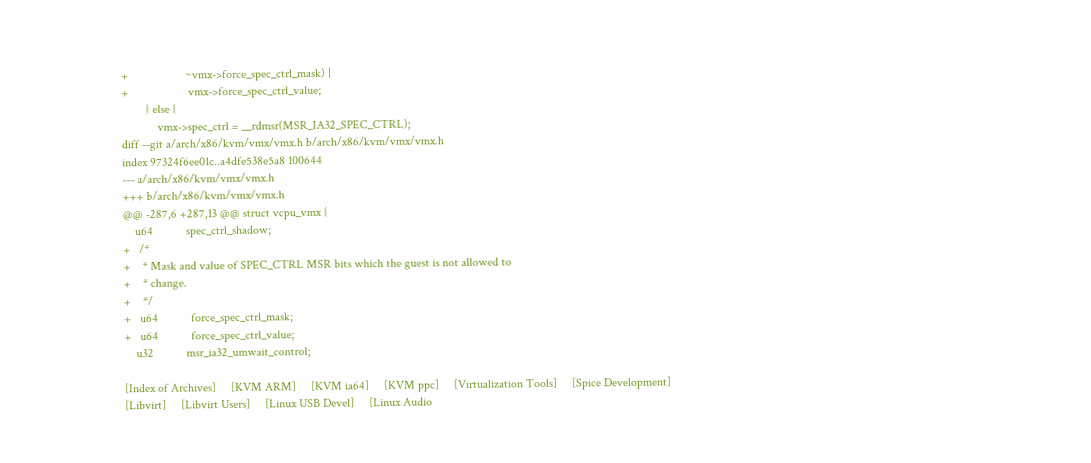+                   ~vmx->force_spec_ctrl_mask) |
+                    vmx->force_spec_ctrl_value;
        } else {
            vmx->spec_ctrl = __rdmsr(MSR_IA32_SPEC_CTRL);
diff --git a/arch/x86/kvm/vmx/vmx.h b/arch/x86/kvm/vmx/vmx.h
index 97324f6ee01c..a4dfe538e5a8 100644
--- a/arch/x86/kvm/vmx/vmx.h
+++ b/arch/x86/kvm/vmx/vmx.h
@@ -287,6 +287,13 @@ struct vcpu_vmx {
    u64           spec_ctrl_shadow;
+   /*
+    * Mask and value of SPEC_CTRL MSR bits which the guest is not allowed to
+    * change.
+    */
+   u64           force_spec_ctrl_mask;
+   u64           force_spec_ctrl_value;
    u32           msr_ia32_umwait_control;

[Index of Archives]     [KVM ARM]     [KVM ia64]     [KVM ppc]     [Virtualization Tools]     [Spice Development]     [Libvirt]     [Libvirt Users]     [Linux USB Devel]     [Linux Audio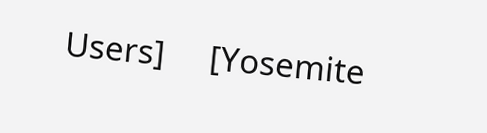Users]     [Yosemite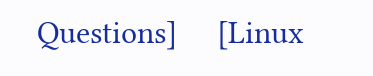Questions]     [Linux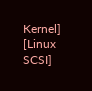Kernel]     [Linux SCSI]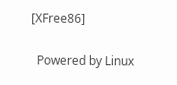[XFree86]

  Powered by Linux